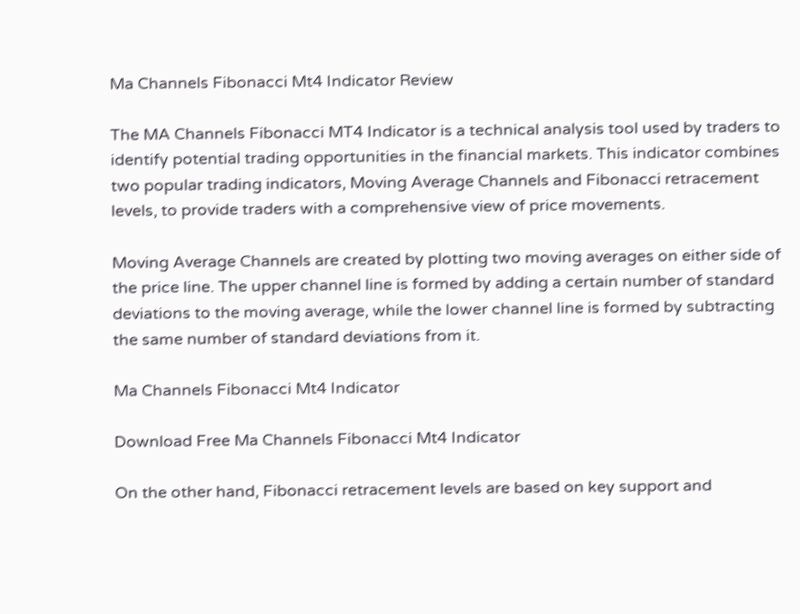Ma Channels Fibonacci Mt4 Indicator Review

The MA Channels Fibonacci MT4 Indicator is a technical analysis tool used by traders to identify potential trading opportunities in the financial markets. This indicator combines two popular trading indicators, Moving Average Channels and Fibonacci retracement levels, to provide traders with a comprehensive view of price movements.

Moving Average Channels are created by plotting two moving averages on either side of the price line. The upper channel line is formed by adding a certain number of standard deviations to the moving average, while the lower channel line is formed by subtracting the same number of standard deviations from it.

Ma Channels Fibonacci Mt4 Indicator

Download Free Ma Channels Fibonacci Mt4 Indicator

On the other hand, Fibonacci retracement levels are based on key support and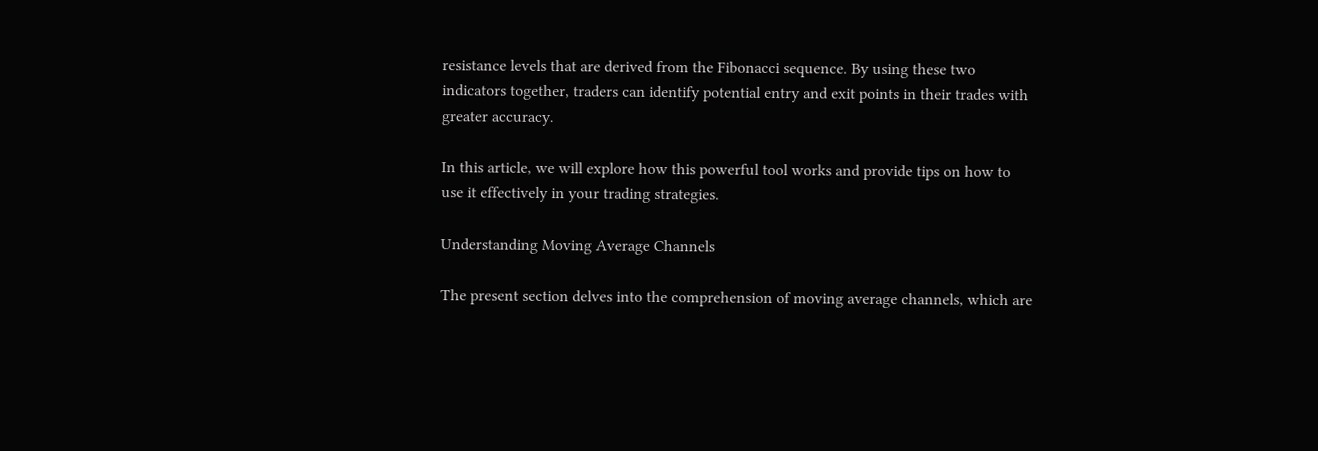resistance levels that are derived from the Fibonacci sequence. By using these two indicators together, traders can identify potential entry and exit points in their trades with greater accuracy.

In this article, we will explore how this powerful tool works and provide tips on how to use it effectively in your trading strategies.

Understanding Moving Average Channels

The present section delves into the comprehension of moving average channels, which are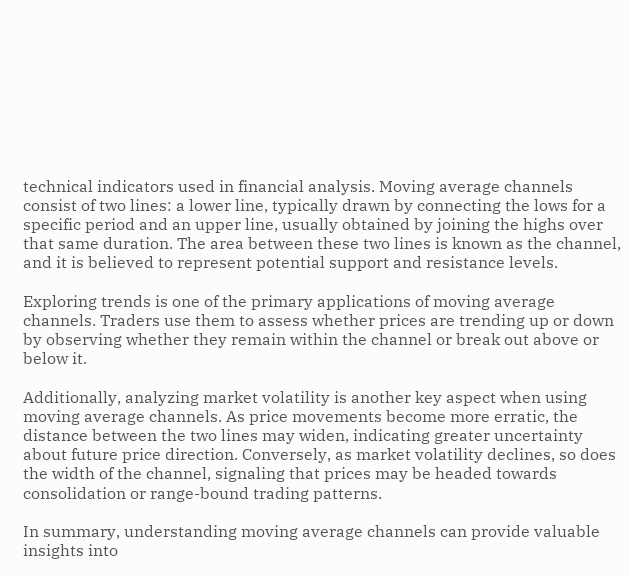technical indicators used in financial analysis. Moving average channels consist of two lines: a lower line, typically drawn by connecting the lows for a specific period and an upper line, usually obtained by joining the highs over that same duration. The area between these two lines is known as the channel, and it is believed to represent potential support and resistance levels.

Exploring trends is one of the primary applications of moving average channels. Traders use them to assess whether prices are trending up or down by observing whether they remain within the channel or break out above or below it.

Additionally, analyzing market volatility is another key aspect when using moving average channels. As price movements become more erratic, the distance between the two lines may widen, indicating greater uncertainty about future price direction. Conversely, as market volatility declines, so does the width of the channel, signaling that prices may be headed towards consolidation or range-bound trading patterns.

In summary, understanding moving average channels can provide valuable insights into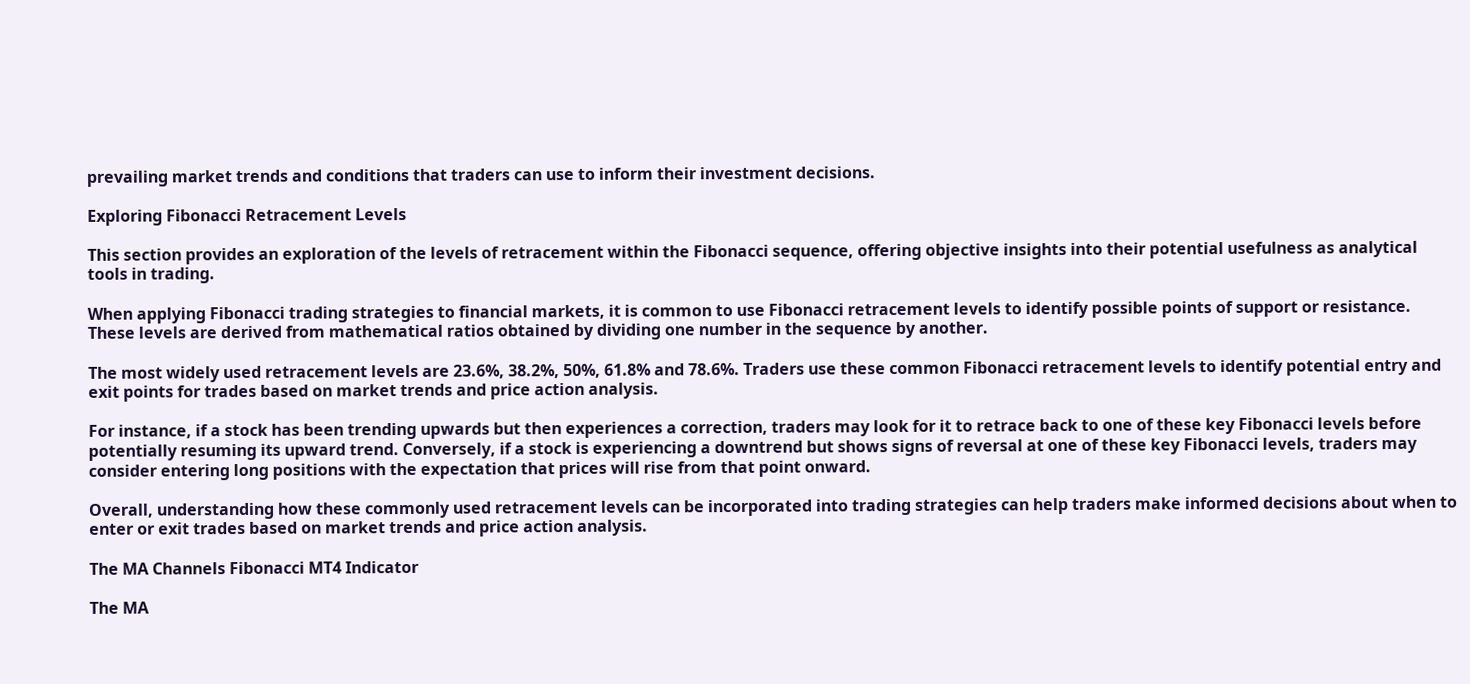prevailing market trends and conditions that traders can use to inform their investment decisions.

Exploring Fibonacci Retracement Levels

This section provides an exploration of the levels of retracement within the Fibonacci sequence, offering objective insights into their potential usefulness as analytical tools in trading.

When applying Fibonacci trading strategies to financial markets, it is common to use Fibonacci retracement levels to identify possible points of support or resistance. These levels are derived from mathematical ratios obtained by dividing one number in the sequence by another.

The most widely used retracement levels are 23.6%, 38.2%, 50%, 61.8% and 78.6%. Traders use these common Fibonacci retracement levels to identify potential entry and exit points for trades based on market trends and price action analysis.

For instance, if a stock has been trending upwards but then experiences a correction, traders may look for it to retrace back to one of these key Fibonacci levels before potentially resuming its upward trend. Conversely, if a stock is experiencing a downtrend but shows signs of reversal at one of these key Fibonacci levels, traders may consider entering long positions with the expectation that prices will rise from that point onward.

Overall, understanding how these commonly used retracement levels can be incorporated into trading strategies can help traders make informed decisions about when to enter or exit trades based on market trends and price action analysis.

The MA Channels Fibonacci MT4 Indicator

The MA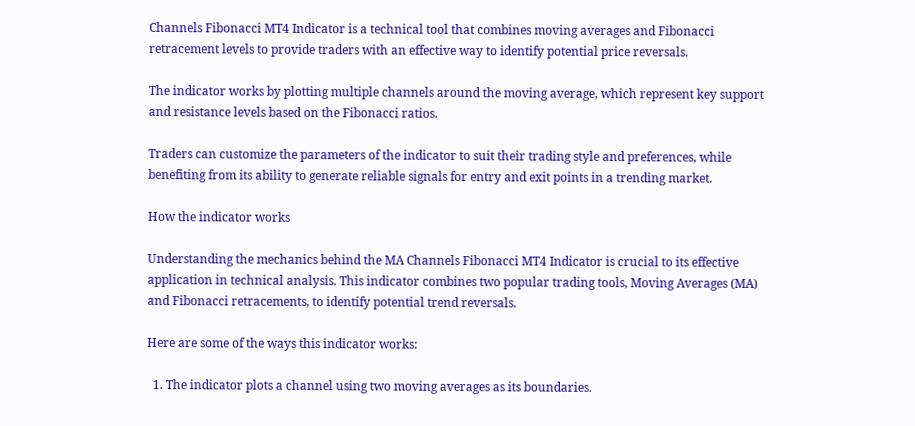Channels Fibonacci MT4 Indicator is a technical tool that combines moving averages and Fibonacci retracement levels to provide traders with an effective way to identify potential price reversals.

The indicator works by plotting multiple channels around the moving average, which represent key support and resistance levels based on the Fibonacci ratios.

Traders can customize the parameters of the indicator to suit their trading style and preferences, while benefiting from its ability to generate reliable signals for entry and exit points in a trending market.

How the indicator works

Understanding the mechanics behind the MA Channels Fibonacci MT4 Indicator is crucial to its effective application in technical analysis. This indicator combines two popular trading tools, Moving Averages (MA) and Fibonacci retracements, to identify potential trend reversals.

Here are some of the ways this indicator works:

  1. The indicator plots a channel using two moving averages as its boundaries.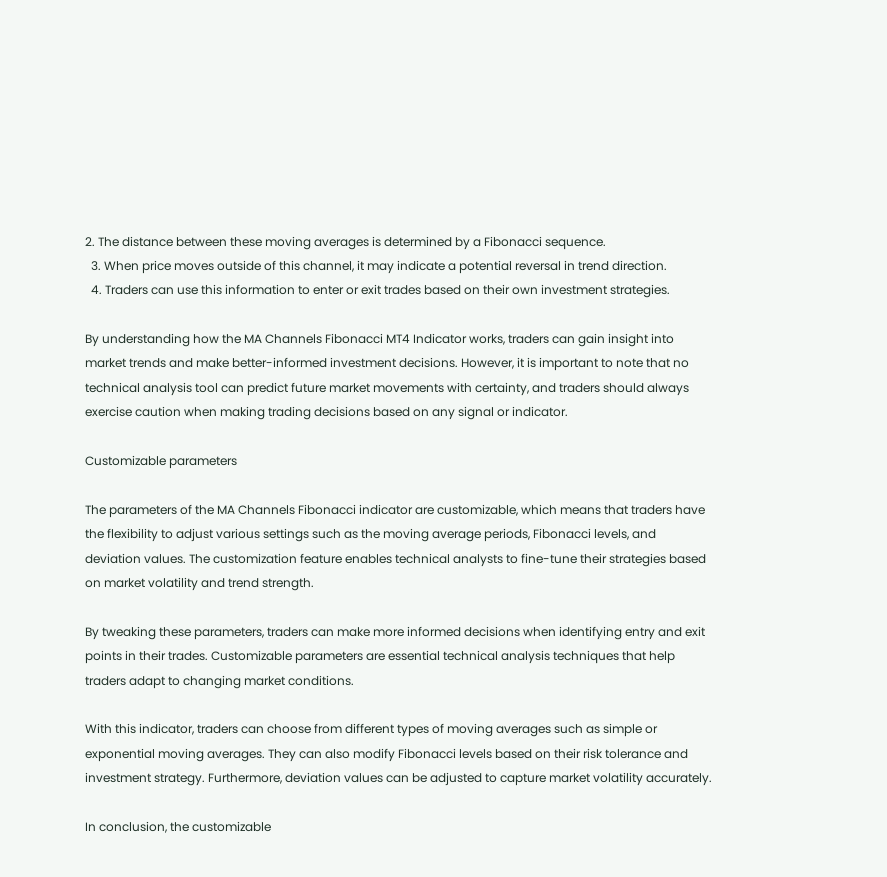2. The distance between these moving averages is determined by a Fibonacci sequence.
  3. When price moves outside of this channel, it may indicate a potential reversal in trend direction.
  4. Traders can use this information to enter or exit trades based on their own investment strategies.

By understanding how the MA Channels Fibonacci MT4 Indicator works, traders can gain insight into market trends and make better-informed investment decisions. However, it is important to note that no technical analysis tool can predict future market movements with certainty, and traders should always exercise caution when making trading decisions based on any signal or indicator.

Customizable parameters

The parameters of the MA Channels Fibonacci indicator are customizable, which means that traders have the flexibility to adjust various settings such as the moving average periods, Fibonacci levels, and deviation values. The customization feature enables technical analysts to fine-tune their strategies based on market volatility and trend strength.

By tweaking these parameters, traders can make more informed decisions when identifying entry and exit points in their trades. Customizable parameters are essential technical analysis techniques that help traders adapt to changing market conditions.

With this indicator, traders can choose from different types of moving averages such as simple or exponential moving averages. They can also modify Fibonacci levels based on their risk tolerance and investment strategy. Furthermore, deviation values can be adjusted to capture market volatility accurately.

In conclusion, the customizable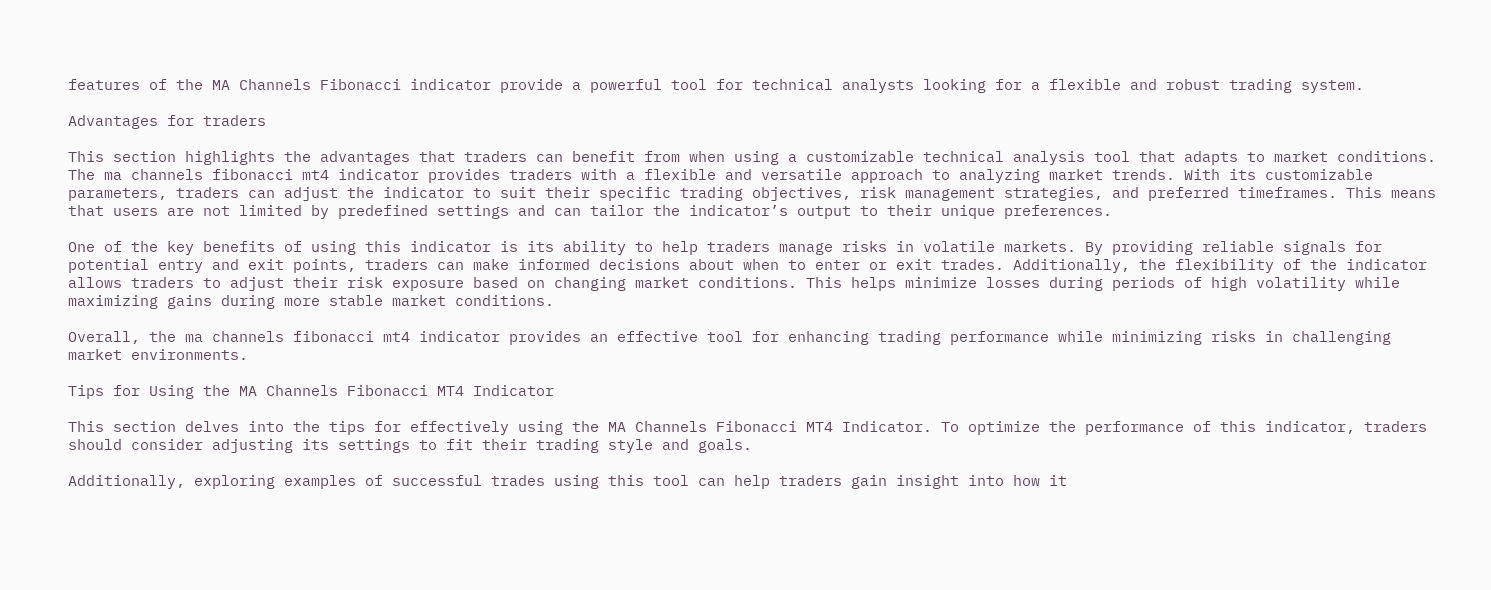features of the MA Channels Fibonacci indicator provide a powerful tool for technical analysts looking for a flexible and robust trading system.

Advantages for traders

This section highlights the advantages that traders can benefit from when using a customizable technical analysis tool that adapts to market conditions. The ma channels fibonacci mt4 indicator provides traders with a flexible and versatile approach to analyzing market trends. With its customizable parameters, traders can adjust the indicator to suit their specific trading objectives, risk management strategies, and preferred timeframes. This means that users are not limited by predefined settings and can tailor the indicator’s output to their unique preferences.

One of the key benefits of using this indicator is its ability to help traders manage risks in volatile markets. By providing reliable signals for potential entry and exit points, traders can make informed decisions about when to enter or exit trades. Additionally, the flexibility of the indicator allows traders to adjust their risk exposure based on changing market conditions. This helps minimize losses during periods of high volatility while maximizing gains during more stable market conditions.

Overall, the ma channels fibonacci mt4 indicator provides an effective tool for enhancing trading performance while minimizing risks in challenging market environments.

Tips for Using the MA Channels Fibonacci MT4 Indicator

This section delves into the tips for effectively using the MA Channels Fibonacci MT4 Indicator. To optimize the performance of this indicator, traders should consider adjusting its settings to fit their trading style and goals.

Additionally, exploring examples of successful trades using this tool can help traders gain insight into how it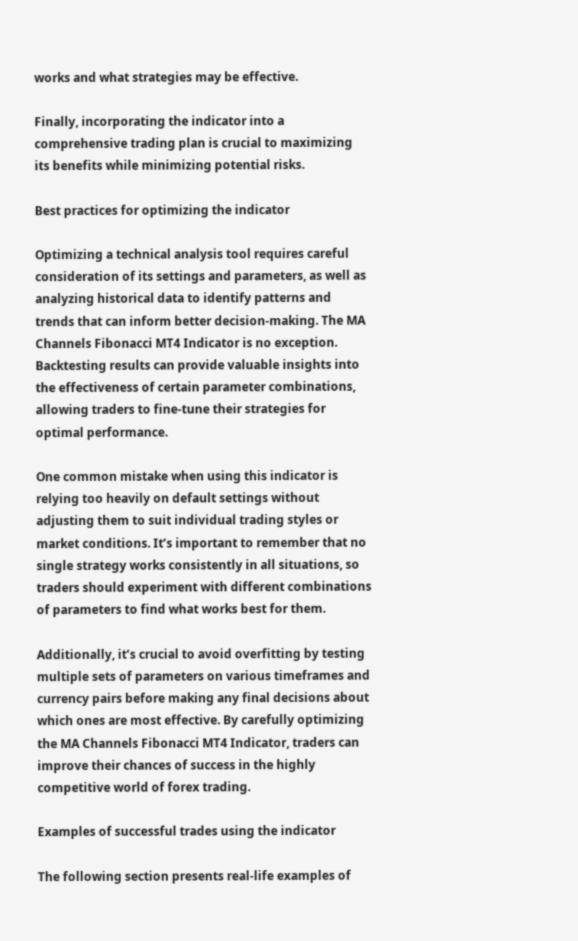works and what strategies may be effective.

Finally, incorporating the indicator into a comprehensive trading plan is crucial to maximizing its benefits while minimizing potential risks.

Best practices for optimizing the indicator

Optimizing a technical analysis tool requires careful consideration of its settings and parameters, as well as analyzing historical data to identify patterns and trends that can inform better decision-making. The MA Channels Fibonacci MT4 Indicator is no exception. Backtesting results can provide valuable insights into the effectiveness of certain parameter combinations, allowing traders to fine-tune their strategies for optimal performance.

One common mistake when using this indicator is relying too heavily on default settings without adjusting them to suit individual trading styles or market conditions. It’s important to remember that no single strategy works consistently in all situations, so traders should experiment with different combinations of parameters to find what works best for them.

Additionally, it’s crucial to avoid overfitting by testing multiple sets of parameters on various timeframes and currency pairs before making any final decisions about which ones are most effective. By carefully optimizing the MA Channels Fibonacci MT4 Indicator, traders can improve their chances of success in the highly competitive world of forex trading.

Examples of successful trades using the indicator

The following section presents real-life examples of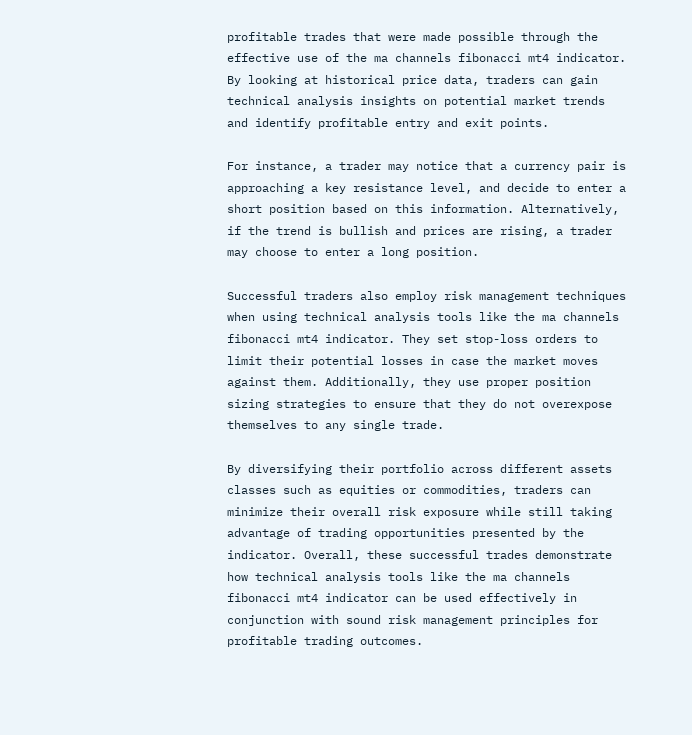profitable trades that were made possible through the effective use of the ma channels fibonacci mt4 indicator. By looking at historical price data, traders can gain technical analysis insights on potential market trends and identify profitable entry and exit points.

For instance, a trader may notice that a currency pair is approaching a key resistance level, and decide to enter a short position based on this information. Alternatively, if the trend is bullish and prices are rising, a trader may choose to enter a long position.

Successful traders also employ risk management techniques when using technical analysis tools like the ma channels fibonacci mt4 indicator. They set stop-loss orders to limit their potential losses in case the market moves against them. Additionally, they use proper position sizing strategies to ensure that they do not overexpose themselves to any single trade.

By diversifying their portfolio across different assets classes such as equities or commodities, traders can minimize their overall risk exposure while still taking advantage of trading opportunities presented by the indicator. Overall, these successful trades demonstrate how technical analysis tools like the ma channels fibonacci mt4 indicator can be used effectively in conjunction with sound risk management principles for profitable trading outcomes.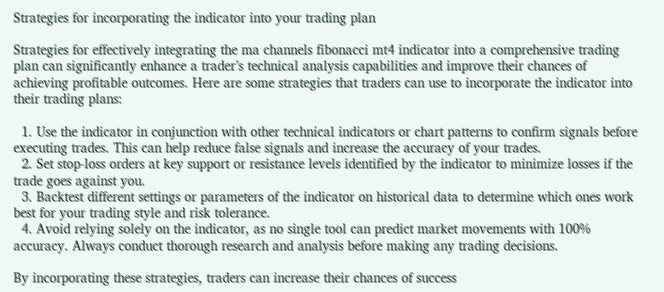Strategies for incorporating the indicator into your trading plan

Strategies for effectively integrating the ma channels fibonacci mt4 indicator into a comprehensive trading plan can significantly enhance a trader’s technical analysis capabilities and improve their chances of achieving profitable outcomes. Here are some strategies that traders can use to incorporate the indicator into their trading plans:

  1. Use the indicator in conjunction with other technical indicators or chart patterns to confirm signals before executing trades. This can help reduce false signals and increase the accuracy of your trades.
  2. Set stop-loss orders at key support or resistance levels identified by the indicator to minimize losses if the trade goes against you.
  3. Backtest different settings or parameters of the indicator on historical data to determine which ones work best for your trading style and risk tolerance.
  4. Avoid relying solely on the indicator, as no single tool can predict market movements with 100% accuracy. Always conduct thorough research and analysis before making any trading decisions.

By incorporating these strategies, traders can increase their chances of success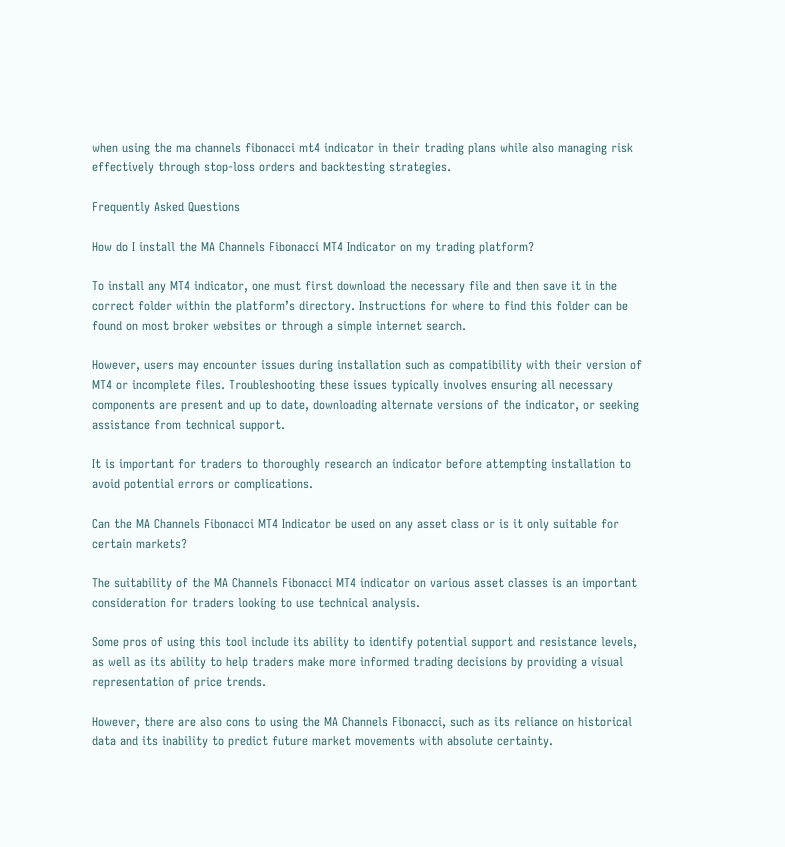when using the ma channels fibonacci mt4 indicator in their trading plans while also managing risk effectively through stop-loss orders and backtesting strategies.

Frequently Asked Questions

How do I install the MA Channels Fibonacci MT4 Indicator on my trading platform?

To install any MT4 indicator, one must first download the necessary file and then save it in the correct folder within the platform’s directory. Instructions for where to find this folder can be found on most broker websites or through a simple internet search.

However, users may encounter issues during installation such as compatibility with their version of MT4 or incomplete files. Troubleshooting these issues typically involves ensuring all necessary components are present and up to date, downloading alternate versions of the indicator, or seeking assistance from technical support.

It is important for traders to thoroughly research an indicator before attempting installation to avoid potential errors or complications.

Can the MA Channels Fibonacci MT4 Indicator be used on any asset class or is it only suitable for certain markets?

The suitability of the MA Channels Fibonacci MT4 indicator on various asset classes is an important consideration for traders looking to use technical analysis.

Some pros of using this tool include its ability to identify potential support and resistance levels, as well as its ability to help traders make more informed trading decisions by providing a visual representation of price trends.

However, there are also cons to using the MA Channels Fibonacci, such as its reliance on historical data and its inability to predict future market movements with absolute certainty.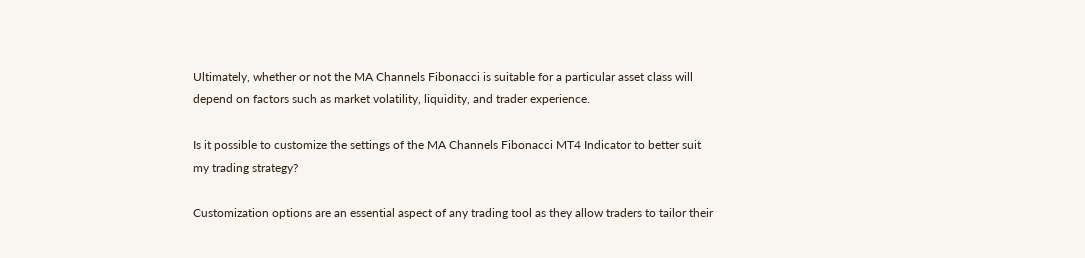Ultimately, whether or not the MA Channels Fibonacci is suitable for a particular asset class will depend on factors such as market volatility, liquidity, and trader experience.

Is it possible to customize the settings of the MA Channels Fibonacci MT4 Indicator to better suit my trading strategy?

Customization options are an essential aspect of any trading tool as they allow traders to tailor their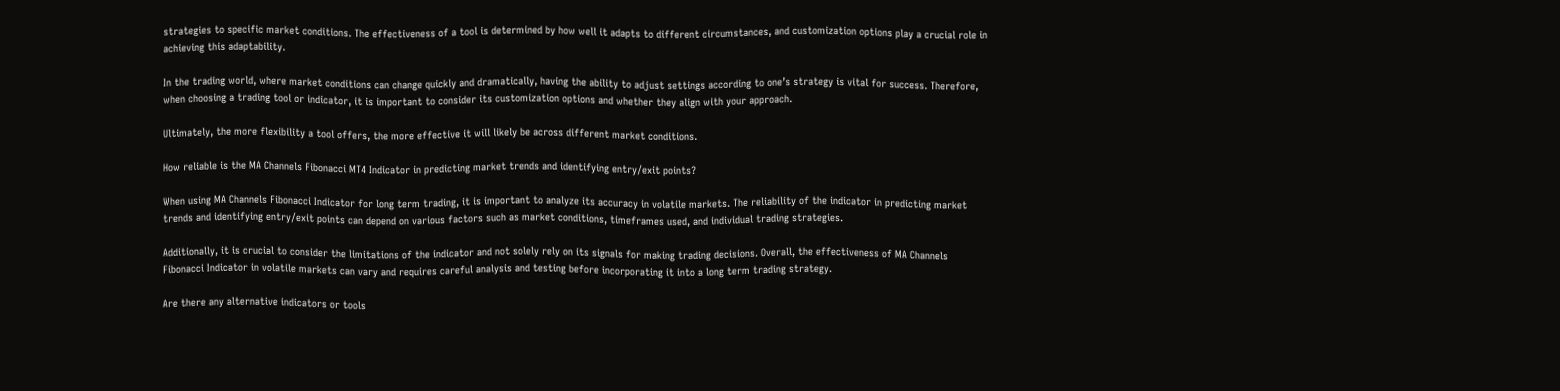strategies to specific market conditions. The effectiveness of a tool is determined by how well it adapts to different circumstances, and customization options play a crucial role in achieving this adaptability.

In the trading world, where market conditions can change quickly and dramatically, having the ability to adjust settings according to one’s strategy is vital for success. Therefore, when choosing a trading tool or indicator, it is important to consider its customization options and whether they align with your approach.

Ultimately, the more flexibility a tool offers, the more effective it will likely be across different market conditions.

How reliable is the MA Channels Fibonacci MT4 Indicator in predicting market trends and identifying entry/exit points?

When using MA Channels Fibonacci Indicator for long term trading, it is important to analyze its accuracy in volatile markets. The reliability of the indicator in predicting market trends and identifying entry/exit points can depend on various factors such as market conditions, timeframes used, and individual trading strategies.

Additionally, it is crucial to consider the limitations of the indicator and not solely rely on its signals for making trading decisions. Overall, the effectiveness of MA Channels Fibonacci Indicator in volatile markets can vary and requires careful analysis and testing before incorporating it into a long term trading strategy.

Are there any alternative indicators or tools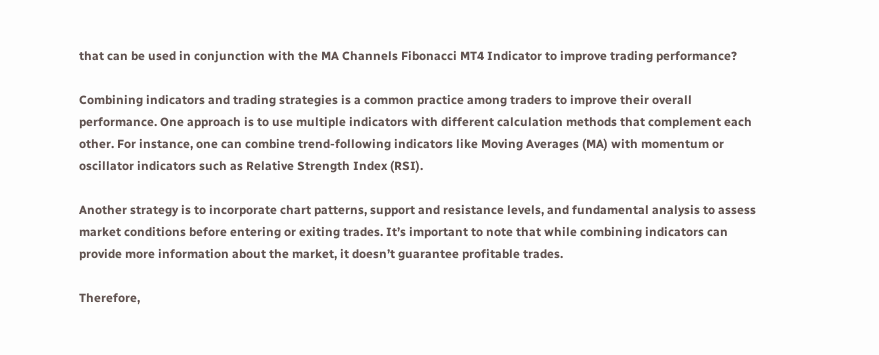that can be used in conjunction with the MA Channels Fibonacci MT4 Indicator to improve trading performance?

Combining indicators and trading strategies is a common practice among traders to improve their overall performance. One approach is to use multiple indicators with different calculation methods that complement each other. For instance, one can combine trend-following indicators like Moving Averages (MA) with momentum or oscillator indicators such as Relative Strength Index (RSI).

Another strategy is to incorporate chart patterns, support and resistance levels, and fundamental analysis to assess market conditions before entering or exiting trades. It’s important to note that while combining indicators can provide more information about the market, it doesn’t guarantee profitable trades.

Therefore,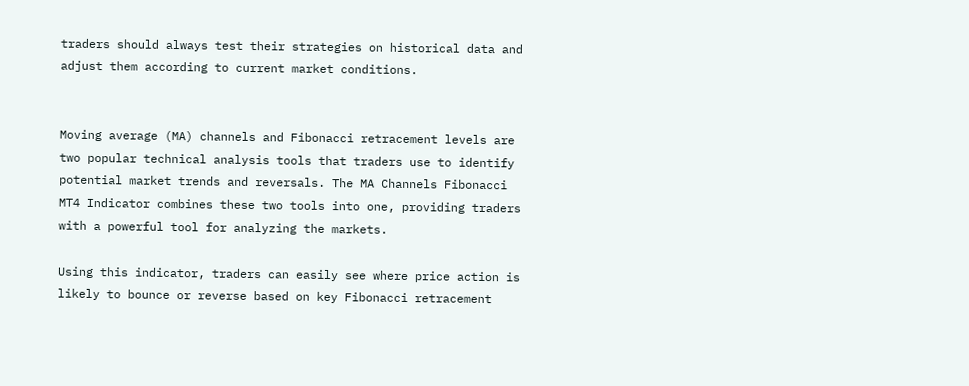traders should always test their strategies on historical data and adjust them according to current market conditions.


Moving average (MA) channels and Fibonacci retracement levels are two popular technical analysis tools that traders use to identify potential market trends and reversals. The MA Channels Fibonacci MT4 Indicator combines these two tools into one, providing traders with a powerful tool for analyzing the markets.

Using this indicator, traders can easily see where price action is likely to bounce or reverse based on key Fibonacci retracement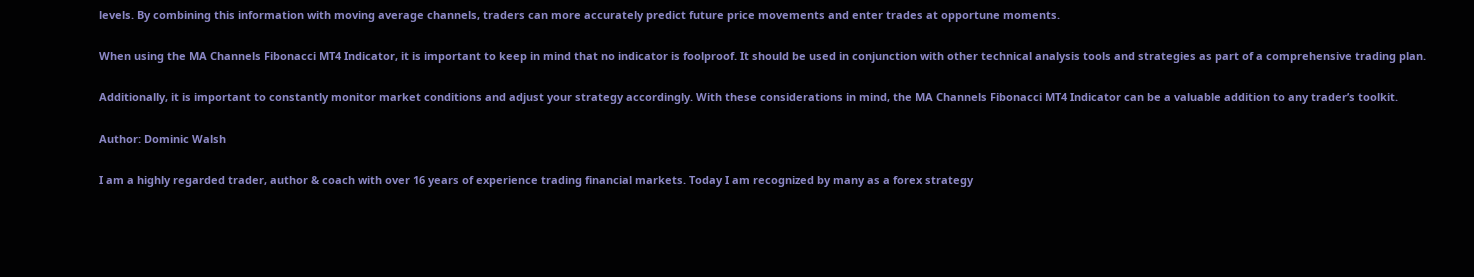levels. By combining this information with moving average channels, traders can more accurately predict future price movements and enter trades at opportune moments.

When using the MA Channels Fibonacci MT4 Indicator, it is important to keep in mind that no indicator is foolproof. It should be used in conjunction with other technical analysis tools and strategies as part of a comprehensive trading plan.

Additionally, it is important to constantly monitor market conditions and adjust your strategy accordingly. With these considerations in mind, the MA Channels Fibonacci MT4 Indicator can be a valuable addition to any trader’s toolkit.

Author: Dominic Walsh

I am a highly regarded trader, author & coach with over 16 years of experience trading financial markets. Today I am recognized by many as a forex strategy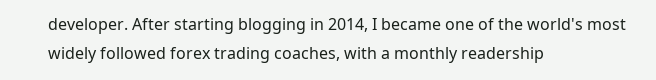developer. After starting blogging in 2014, I became one of the world's most widely followed forex trading coaches, with a monthly readership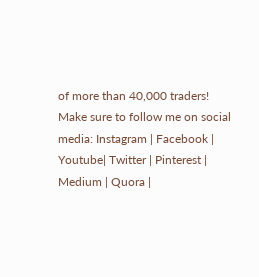of more than 40,000 traders! Make sure to follow me on social media: Instagram | Facebook | Youtube| Twitter | Pinterest | Medium | Quora |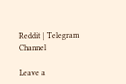Reddit | Telegram Channel

Leave a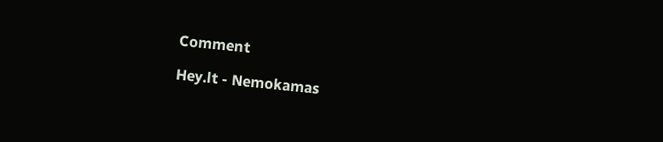Comment

Hey.lt - Nemokamas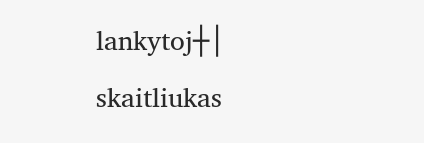lankytoj┼│ skaitliukas